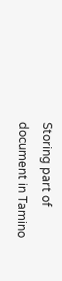Storing part of document in Tamino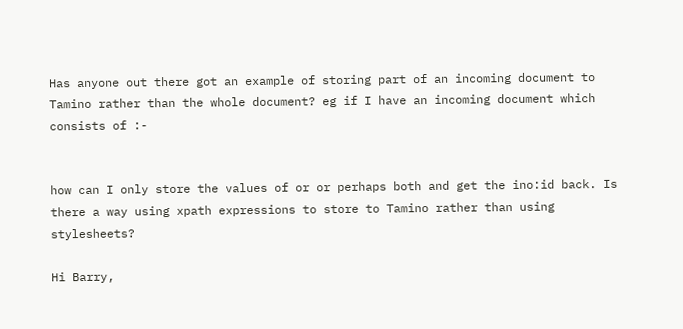Has anyone out there got an example of storing part of an incoming document to Tamino rather than the whole document? eg if I have an incoming document which consists of :-


how can I only store the values of or or perhaps both and get the ino:id back. Is there a way using xpath expressions to store to Tamino rather than using stylesheets?

Hi Barry,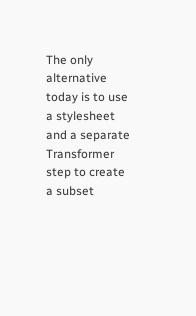The only alternative today is to use a stylesheet and a separate Transformer step to create a subset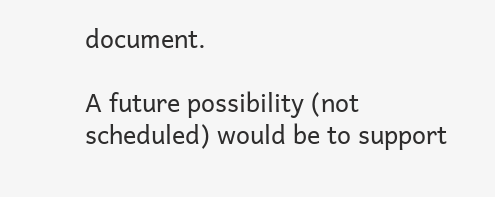document.

A future possibility (not scheduled) would be to support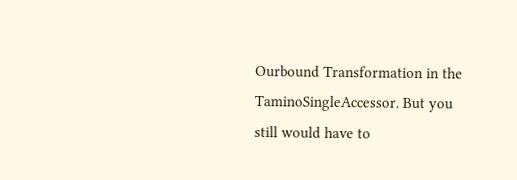Ourbound Transformation in the TaminoSingleAccessor. But you still would have to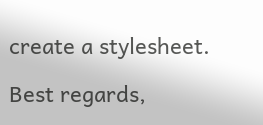create a stylesheet.

Best regards,